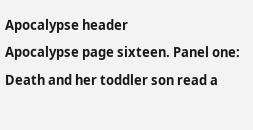Apocalypse header
Apocalypse page sixteen. Panel one: Death and her toddler son read a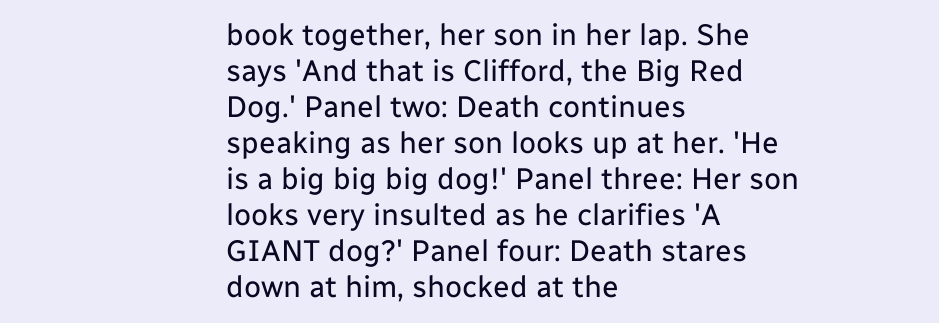book together, her son in her lap. She says 'And that is Clifford, the Big Red Dog.' Panel two: Death continues speaking as her son looks up at her. 'He is a big big big dog!' Panel three: Her son looks very insulted as he clarifies 'A GIANT dog?' Panel four: Death stares down at him, shocked at the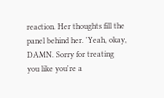reaction. Her thoughts fill the panel behind her. 'Yeah, okay, DAMN. Sorry for treating you like you're a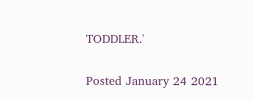TODDLER.'

Posted January 24 2021